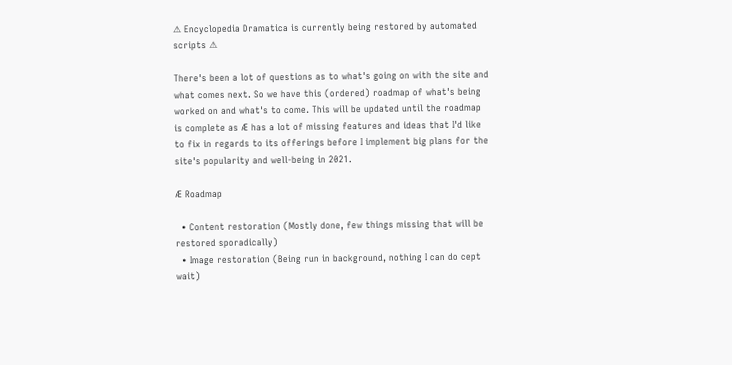⚠ Encyclopedia Dramatica is currently being restored by automated scripts ⚠

There's been a lot of questions as to what's going on with the site and what comes next. So we have this (ordered) roadmap of what's being worked on and what's to come. This will be updated until the roadmap is complete as Æ has a lot of missing features and ideas that I'd like to fix in regards to its offerings before I implement big plans for the site's popularity and well-being in 2021.

Æ Roadmap

  • Content restoration (Mostly done, few things missing that will be restored sporadically)
  • Image restoration (Being run in background, nothing I can do cept wait)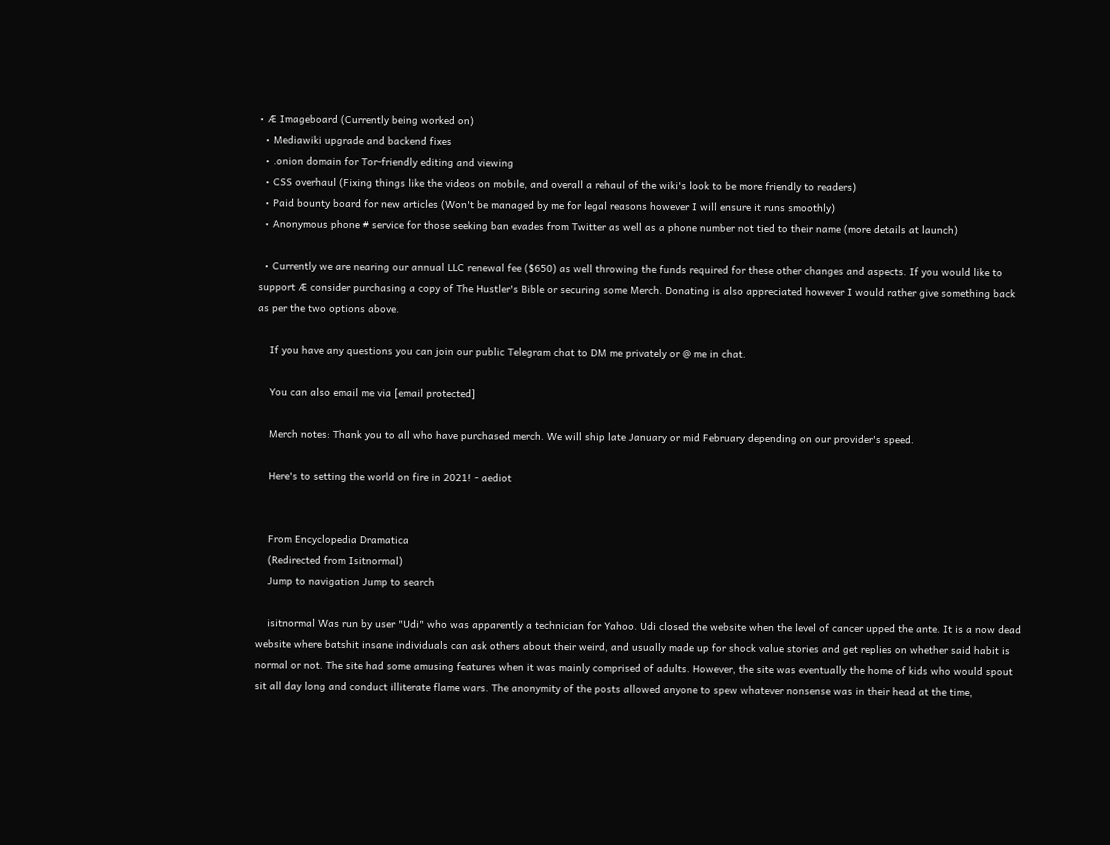• Æ Imageboard (Currently being worked on)
  • Mediawiki upgrade and backend fixes
  • .onion domain for Tor-friendly editing and viewing
  • CSS overhaul (Fixing things like the videos on mobile, and overall a rehaul of the wiki's look to be more friendly to readers)
  • Paid bounty board for new articles (Won't be managed by me for legal reasons however I will ensure it runs smoothly)
  • Anonymous phone # service for those seeking ban evades from Twitter as well as a phone number not tied to their name (more details at launch)

  • Currently we are nearing our annual LLC renewal fee ($650) as well throwing the funds required for these other changes and aspects. If you would like to support Æ consider purchasing a copy of The Hustler's Bible or securing some Merch. Donating is also appreciated however I would rather give something back as per the two options above.

    If you have any questions you can join our public Telegram chat to DM me privately or @ me in chat.

    You can also email me via [email protected]

    Merch notes: Thank you to all who have purchased merch. We will ship late January or mid February depending on our provider's speed.

    Here's to setting the world on fire in 2021! - aediot


    From Encyclopedia Dramatica
    (Redirected from Isitnormal)
    Jump to navigation Jump to search

    isitnormal Was run by user "Udi" who was apparently a technician for Yahoo. Udi closed the website when the level of cancer upped the ante. It is a now dead website where batshit insane individuals can ask others about their weird, and usually made up for shock value stories and get replies on whether said habit is normal or not. The site had some amusing features when it was mainly comprised of adults. However, the site was eventually the home of kids who would spout sit all day long and conduct illiterate flame wars. The anonymity of the posts allowed anyone to spew whatever nonsense was in their head at the time,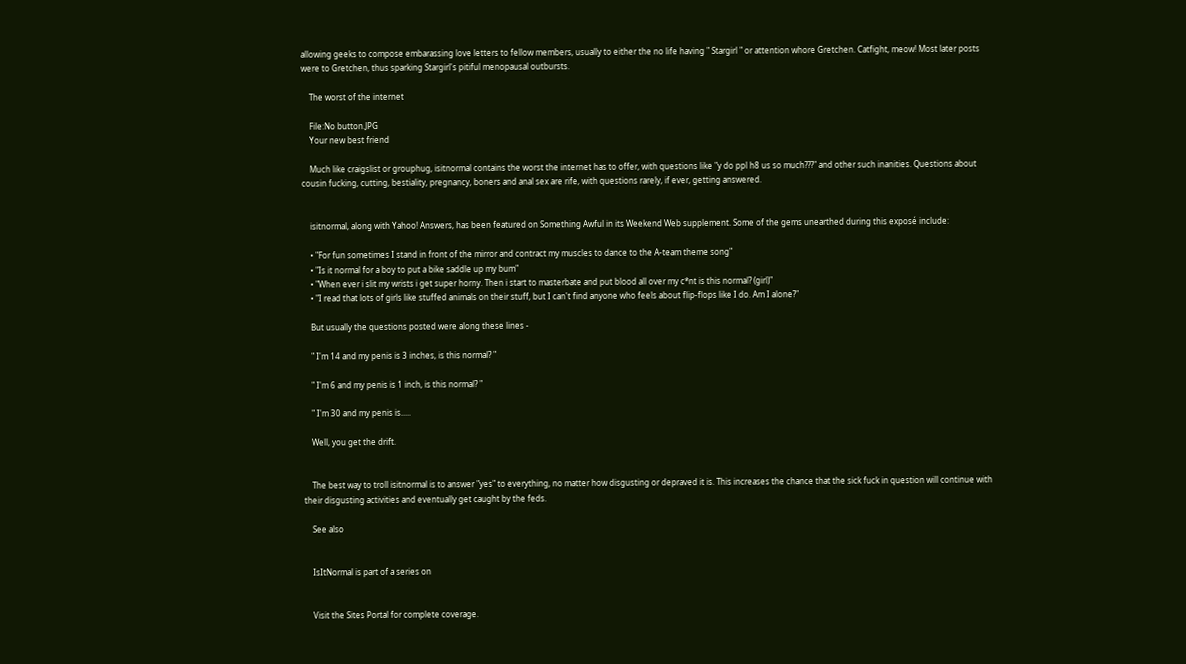allowing geeks to compose embarassing love letters to fellow members, usually to either the no life having " Stargirl " or attention whore Gretchen. Catfight, meow! Most later posts were to Gretchen, thus sparking Stargirl's pitiful menopausal outbursts.

    The worst of the internet

    File:No button.JPG
    Your new best friend

    Much like craigslist or grouphug, isitnormal contains the worst the internet has to offer, with questions like "y do ppl h8 us so much???" and other such inanities. Questions about cousin fucking, cutting, bestiality, pregnancy, boners and anal sex are rife, with questions rarely, if ever, getting answered.


    isitnormal, along with Yahoo! Answers, has been featured on Something Awful in its Weekend Web supplement. Some of the gems unearthed during this exposé include:

    • "For fun sometimes I stand in front of the mirror and contract my muscles to dance to the A-team theme song"
    • "Is it normal for a boy to put a bike saddle up my bum"
    • "When ever i slit my wrists i get super horny. Then i start to masterbate and put blood all over my c*nt is this normal? (girl)"
    • "I read that lots of girls like stuffed animals on their stuff, but I can't find anyone who feels about flip-flops like I do. Am I alone?"

    But usually the questions posted were along these lines -

    " I'm 14 and my penis is 3 inches, is this normal? "

    " I'm 6 and my penis is 1 inch, is this normal? "

    " I'm 30 and my penis is.....

    Well, you get the drift.


    The best way to troll isitnormal is to answer "yes" to everything, no matter how disgusting or depraved it is. This increases the chance that the sick fuck in question will continue with their disgusting activities and eventually get caught by the feds.

    See also


    IsItNormal is part of a series on


    Visit the Sites Portal for complete coverage.